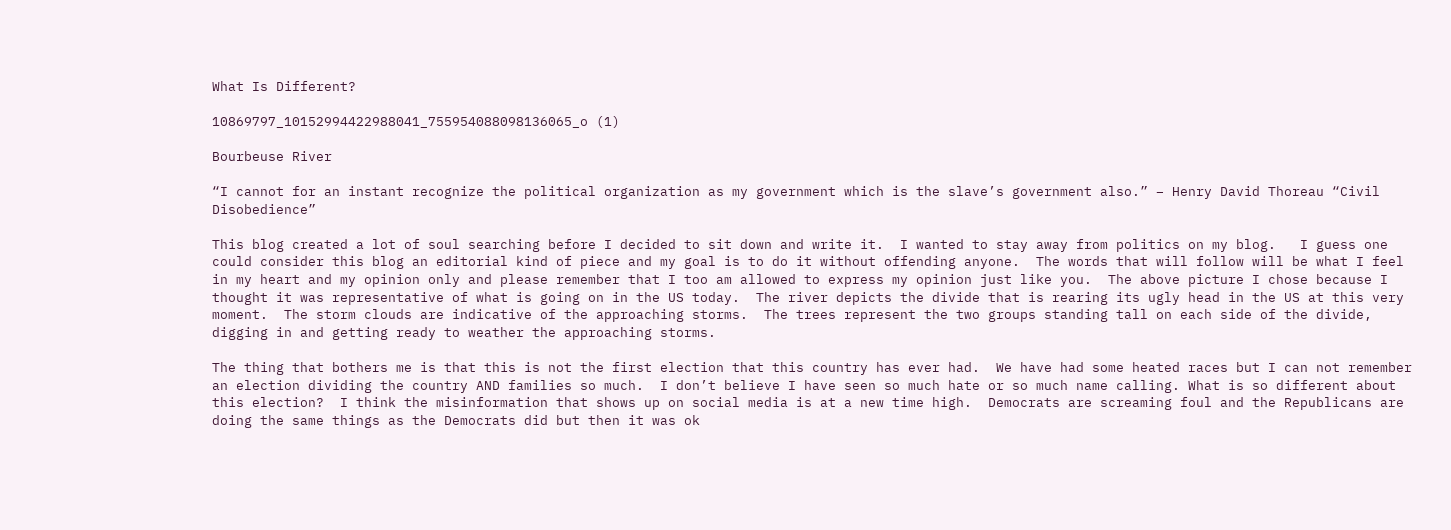What Is Different?

10869797_10152994422988041_755954088098136065_o (1)

Bourbeuse River

“I cannot for an instant recognize the political organization as my government which is the slave’s government also.” – Henry David Thoreau “Civil Disobedience”

This blog created a lot of soul searching before I decided to sit down and write it.  I wanted to stay away from politics on my blog.   I guess one could consider this blog an editorial kind of piece and my goal is to do it without offending anyone.  The words that will follow will be what I feel in my heart and my opinion only and please remember that I too am allowed to express my opinion just like you.  The above picture I chose because I thought it was representative of what is going on in the US today.  The river depicts the divide that is rearing its ugly head in the US at this very moment.  The storm clouds are indicative of the approaching storms.  The trees represent the two groups standing tall on each side of the divide, digging in and getting ready to weather the approaching storms.

The thing that bothers me is that this is not the first election that this country has ever had.  We have had some heated races but I can not remember an election dividing the country AND families so much.  I don’t believe I have seen so much hate or so much name calling. What is so different about this election?  I think the misinformation that shows up on social media is at a new time high.  Democrats are screaming foul and the Republicans are doing the same things as the Democrats did but then it was ok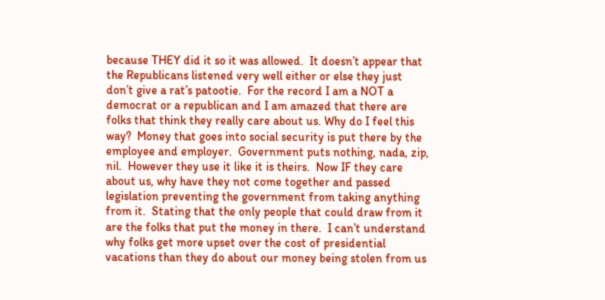because THEY did it so it was allowed.  It doesn’t appear that the Republicans listened very well either or else they just don’t give a rat’s patootie.  For the record I am a NOT a democrat or a republican and I am amazed that there are folks that think they really care about us. Why do I feel this way?  Money that goes into social security is put there by the employee and employer.  Government puts nothing, nada, zip, nil.  However they use it like it is theirs.  Now IF they care about us, why have they not come together and passed legislation preventing the government from taking anything from it.  Stating that the only people that could draw from it are the folks that put the money in there.  I can’t understand why folks get more upset over the cost of presidential vacations than they do about our money being stolen from us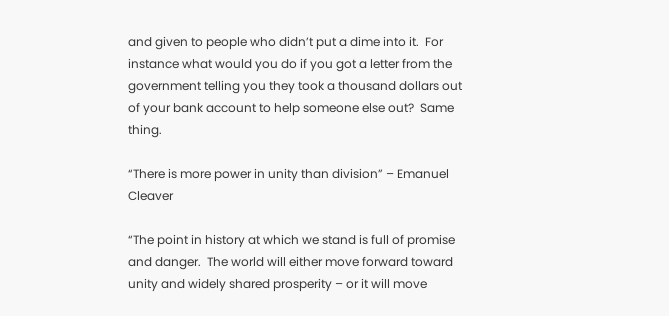and given to people who didn’t put a dime into it.  For instance what would you do if you got a letter from the government telling you they took a thousand dollars out of your bank account to help someone else out?  Same thing.

“There is more power in unity than division” – Emanuel Cleaver

“The point in history at which we stand is full of promise and danger.  The world will either move forward toward unity and widely shared prosperity – or it will move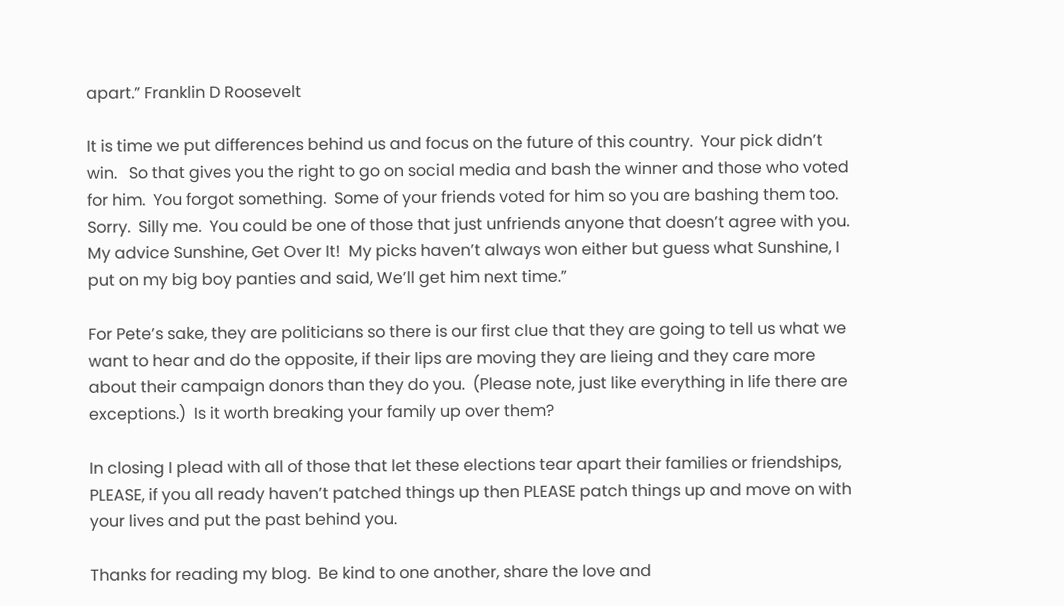apart.” Franklin D Roosevelt

It is time we put differences behind us and focus on the future of this country.  Your pick didn’t win.   So that gives you the right to go on social media and bash the winner and those who voted for him.  You forgot something.  Some of your friends voted for him so you are bashing them too.  Sorry.  Silly me.  You could be one of those that just unfriends anyone that doesn’t agree with you.  My advice Sunshine, Get Over It!  My picks haven’t always won either but guess what Sunshine, I put on my big boy panties and said, We’ll get him next time.”

For Pete’s sake, they are politicians so there is our first clue that they are going to tell us what we want to hear and do the opposite, if their lips are moving they are lieing and they care more about their campaign donors than they do you.  (Please note, just like everything in life there are exceptions.)  Is it worth breaking your family up over them?

In closing I plead with all of those that let these elections tear apart their families or friendships, PLEASE, if you all ready haven’t patched things up then PLEASE patch things up and move on with your lives and put the past behind you.

Thanks for reading my blog.  Be kind to one another, share the love and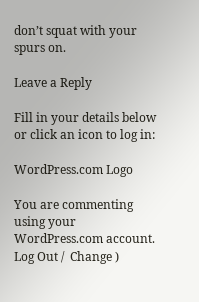don’t squat with your spurs on.

Leave a Reply

Fill in your details below or click an icon to log in:

WordPress.com Logo

You are commenting using your WordPress.com account. Log Out /  Change )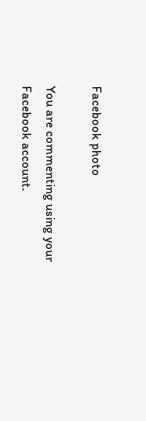Facebook photo

You are commenting using your Facebook account.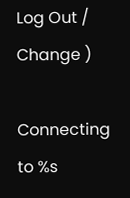Log Out /  Change )

Connecting to %s